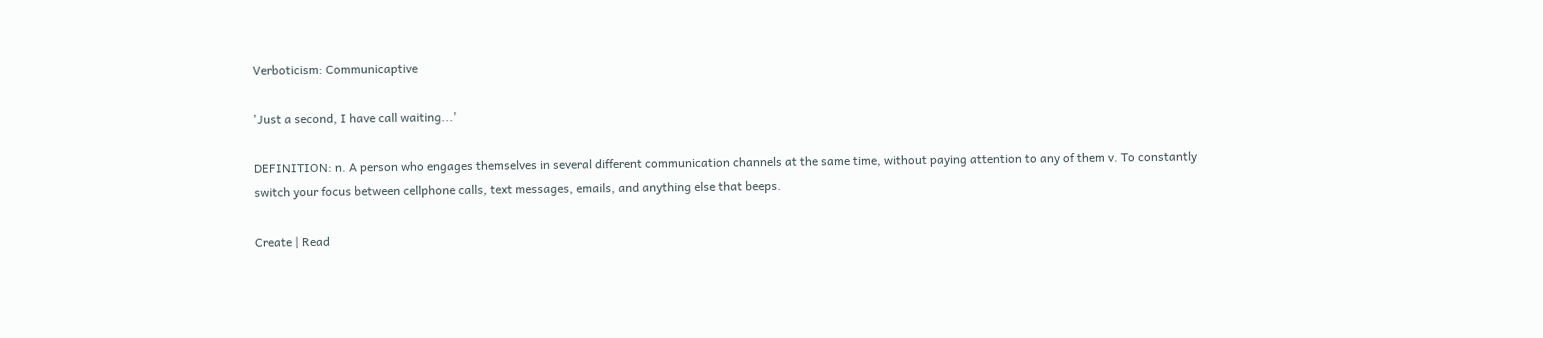Verboticism: Communicaptive

'Just a second, I have call waiting...'

DEFINITION: n. A person who engages themselves in several different communication channels at the same time, without paying attention to any of them v. To constantly switch your focus between cellphone calls, text messages, emails, and anything else that beeps.

Create | Read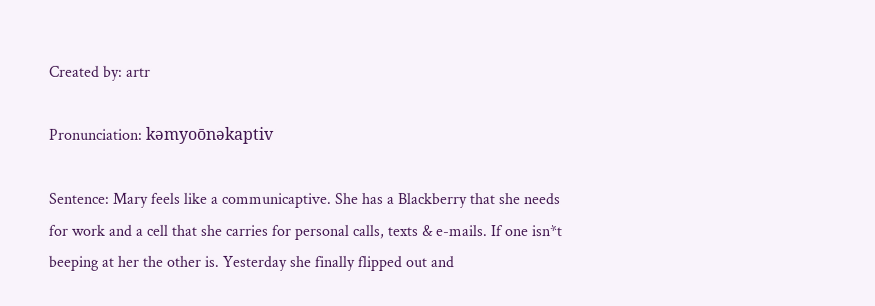Created by: artr

Pronunciation: kəmyoōnəkaptiv

Sentence: Mary feels like a communicaptive. She has a Blackberry that she needs for work and a cell that she carries for personal calls, texts & e-mails. If one isn*t beeping at her the other is. Yesterday she finally flipped out and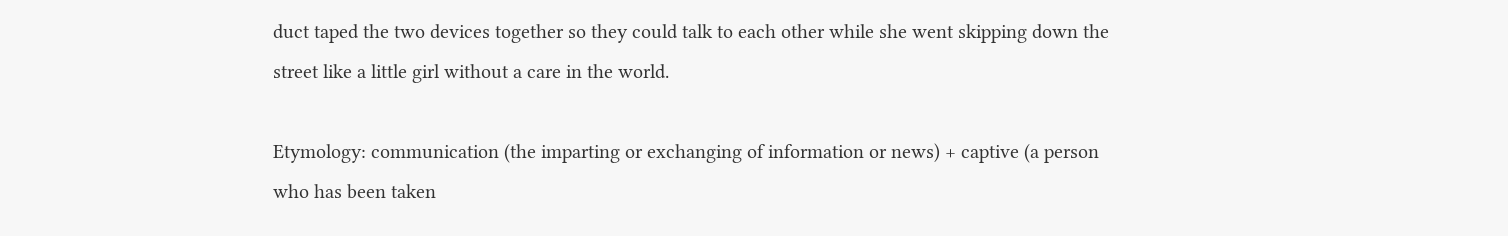duct taped the two devices together so they could talk to each other while she went skipping down the street like a little girl without a care in the world.

Etymology: communication (the imparting or exchanging of information or news) + captive (a person who has been taken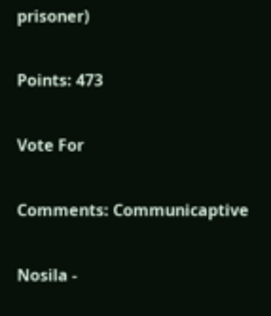prisoner)

Points: 473

Vote For

Comments: Communicaptive

Nosila -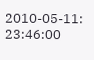2010-05-11: 23:46:00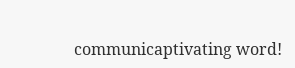communicaptivating word!